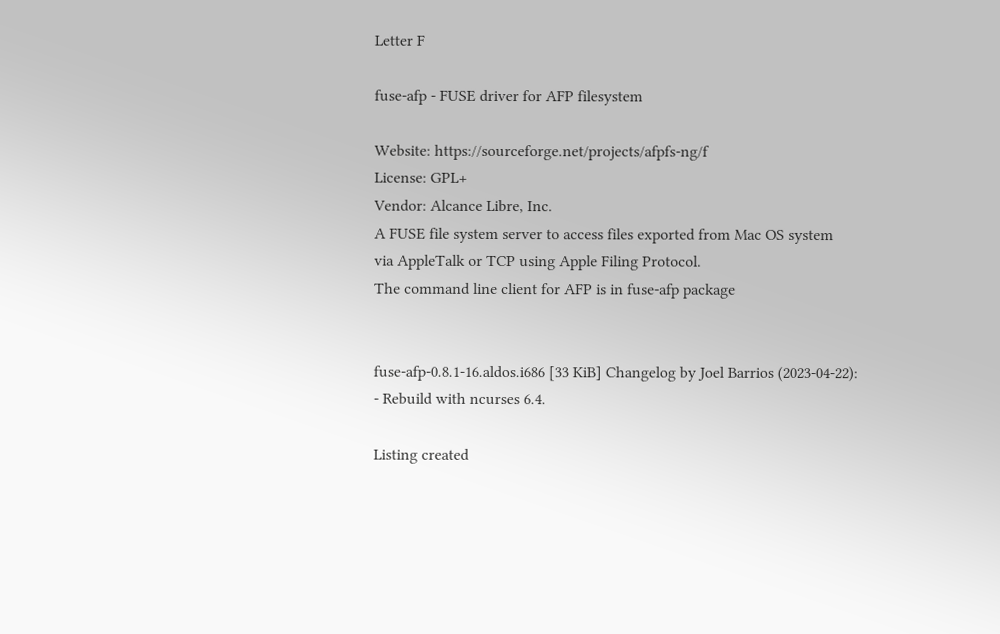Letter F

fuse-afp - FUSE driver for AFP filesystem

Website: https://sourceforge.net/projects/afpfs-ng/f
License: GPL+
Vendor: Alcance Libre, Inc.
A FUSE file system server to access files exported from Mac OS system
via AppleTalk or TCP using Apple Filing Protocol.
The command line client for AFP is in fuse-afp package


fuse-afp-0.8.1-16.aldos.i686 [33 KiB] Changelog by Joel Barrios (2023-04-22):
- Rebuild with ncurses 6.4.

Listing created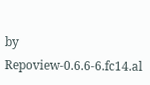by Repoview-0.6.6-6.fc14.al